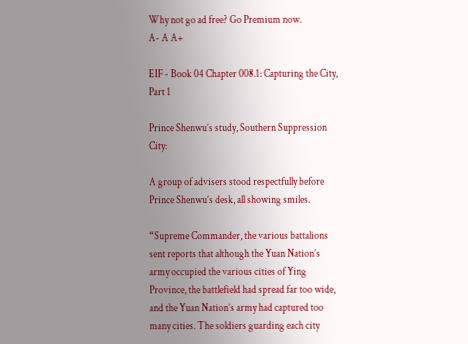Why not go ad free? Go Premium now.
A- A A+

EIF - Book 04 Chapter 008.1: Capturing the City, Part 1

Prince Shenwu’s study, Southern Suppression City:

A group of advisers stood respectfully before Prince Shenwu’s desk, all showing smiles.

“Supreme Commander, the various battalions sent reports that although the Yuan Nation’s army occupied the various cities of Ying Province, the battlefield had spread far too wide, and the Yuan Nation’s army had captured too many cities. The soldiers guarding each city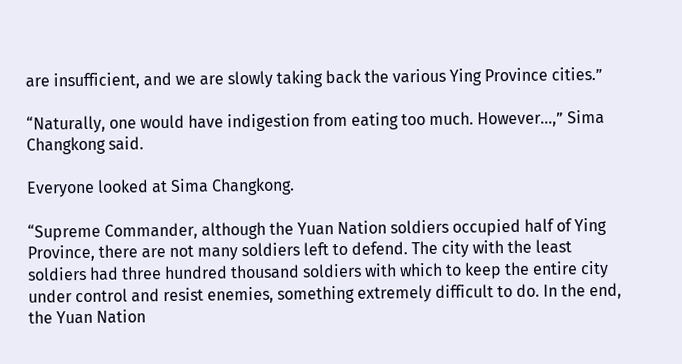are insufficient, and we are slowly taking back the various Ying Province cities.”

“Naturally, one would have indigestion from eating too much. However…,” Sima Changkong said.

Everyone looked at Sima Changkong.

“Supreme Commander, although the Yuan Nation soldiers occupied half of Ying Province, there are not many soldiers left to defend. The city with the least soldiers had three hundred thousand soldiers with which to keep the entire city under control and resist enemies, something extremely difficult to do. In the end, the Yuan Nation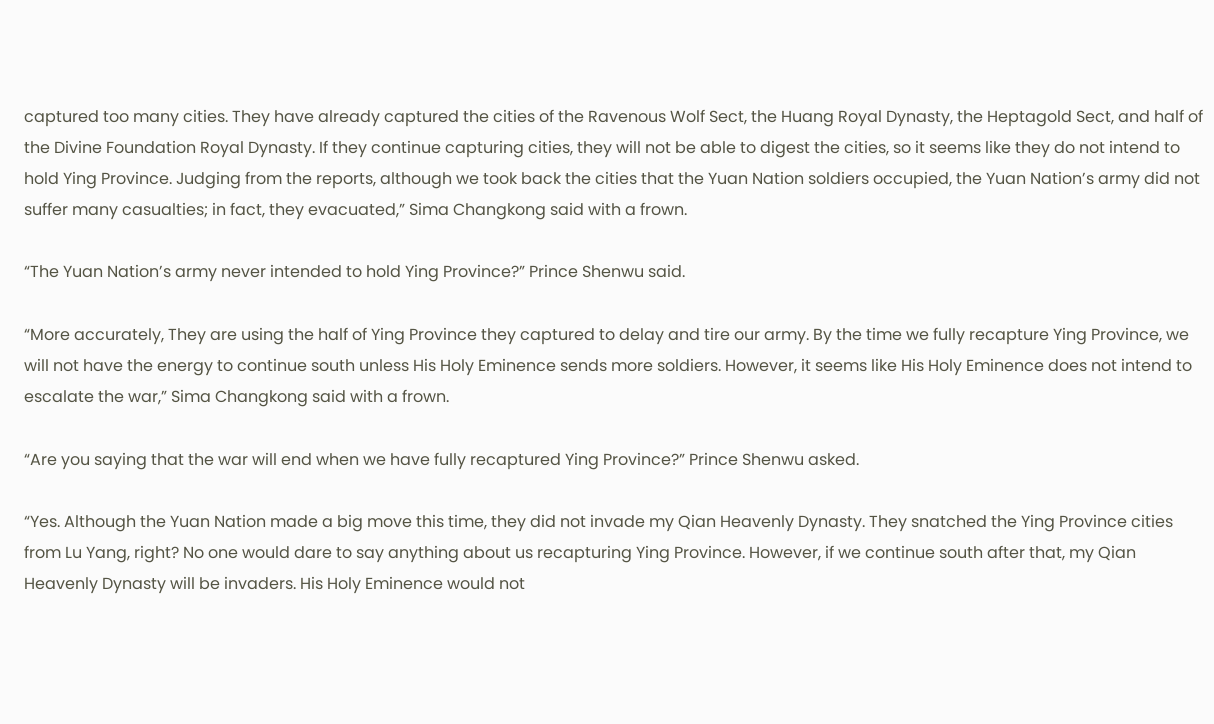captured too many cities. They have already captured the cities of the Ravenous Wolf Sect, the Huang Royal Dynasty, the Heptagold Sect, and half of the Divine Foundation Royal Dynasty. If they continue capturing cities, they will not be able to digest the cities, so it seems like they do not intend to hold Ying Province. Judging from the reports, although we took back the cities that the Yuan Nation soldiers occupied, the Yuan Nation’s army did not suffer many casualties; in fact, they evacuated,” Sima Changkong said with a frown.

“The Yuan Nation’s army never intended to hold Ying Province?” Prince Shenwu said.

“More accurately, They are using the half of Ying Province they captured to delay and tire our army. By the time we fully recapture Ying Province, we will not have the energy to continue south unless His Holy Eminence sends more soldiers. However, it seems like His Holy Eminence does not intend to escalate the war,” Sima Changkong said with a frown.

“Are you saying that the war will end when we have fully recaptured Ying Province?” Prince Shenwu asked.

“Yes. Although the Yuan Nation made a big move this time, they did not invade my Qian Heavenly Dynasty. They snatched the Ying Province cities from Lu Yang, right? No one would dare to say anything about us recapturing Ying Province. However, if we continue south after that, my Qian Heavenly Dynasty will be invaders. His Holy Eminence would not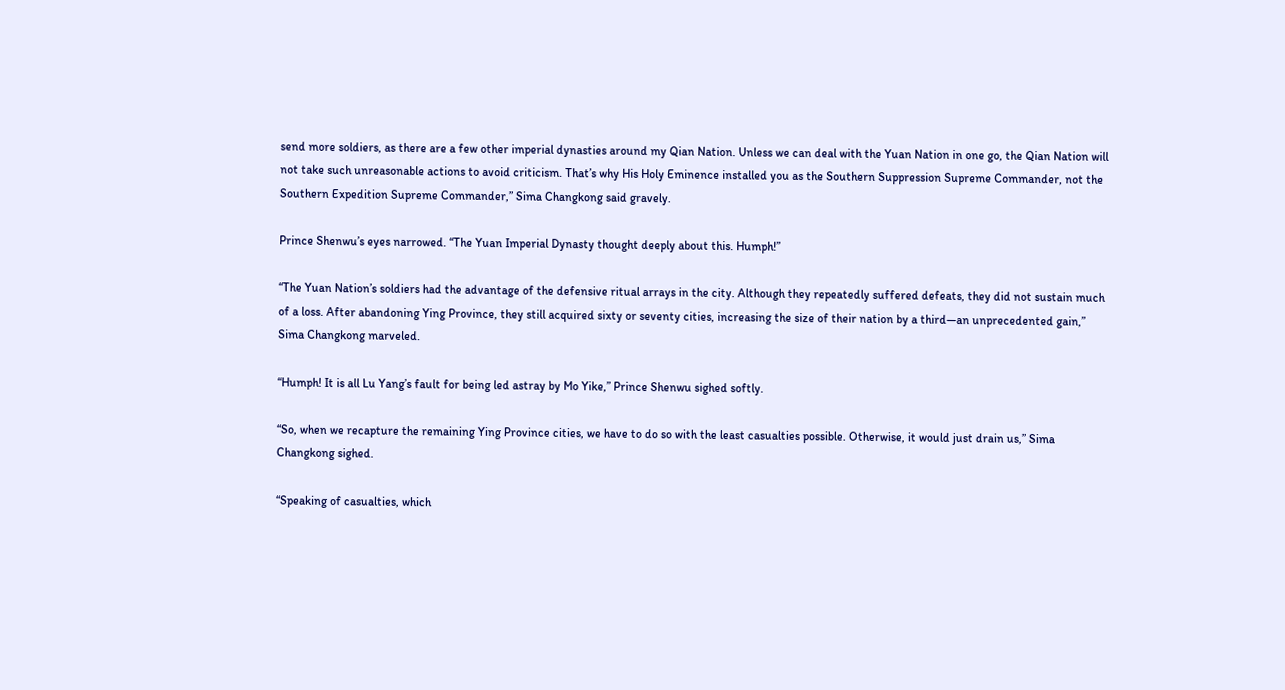send more soldiers, as there are a few other imperial dynasties around my Qian Nation. Unless we can deal with the Yuan Nation in one go, the Qian Nation will not take such unreasonable actions to avoid criticism. That’s why His Holy Eminence installed you as the Southern Suppression Supreme Commander, not the Southern Expedition Supreme Commander,” Sima Changkong said gravely.

Prince Shenwu’s eyes narrowed. “The Yuan Imperial Dynasty thought deeply about this. Humph!”

“The Yuan Nation’s soldiers had the advantage of the defensive ritual arrays in the city. Although they repeatedly suffered defeats, they did not sustain much of a loss. After abandoning Ying Province, they still acquired sixty or seventy cities, increasing the size of their nation by a third—an unprecedented gain,” Sima Changkong marveled.

“Humph! It is all Lu Yang’s fault for being led astray by Mo Yike,” Prince Shenwu sighed softly.

“So, when we recapture the remaining Ying Province cities, we have to do so with the least casualties possible. Otherwise, it would just drain us,” Sima Changkong sighed.

“Speaking of casualties, which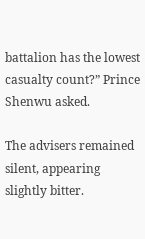battalion has the lowest casualty count?” Prince Shenwu asked.

The advisers remained silent, appearing slightly bitter.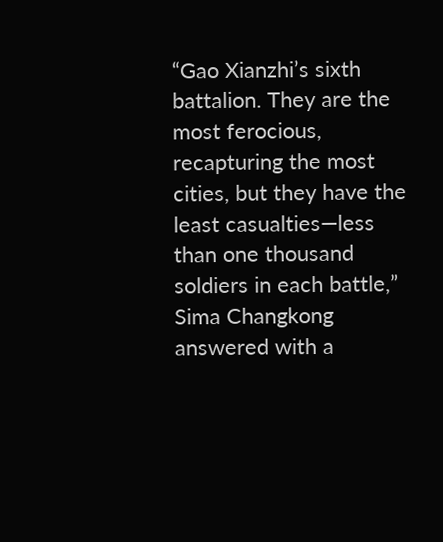“Gao Xianzhi’s sixth battalion. They are the most ferocious, recapturing the most cities, but they have the least casualties—less than one thousand soldiers in each battle,” Sima Changkong answered with a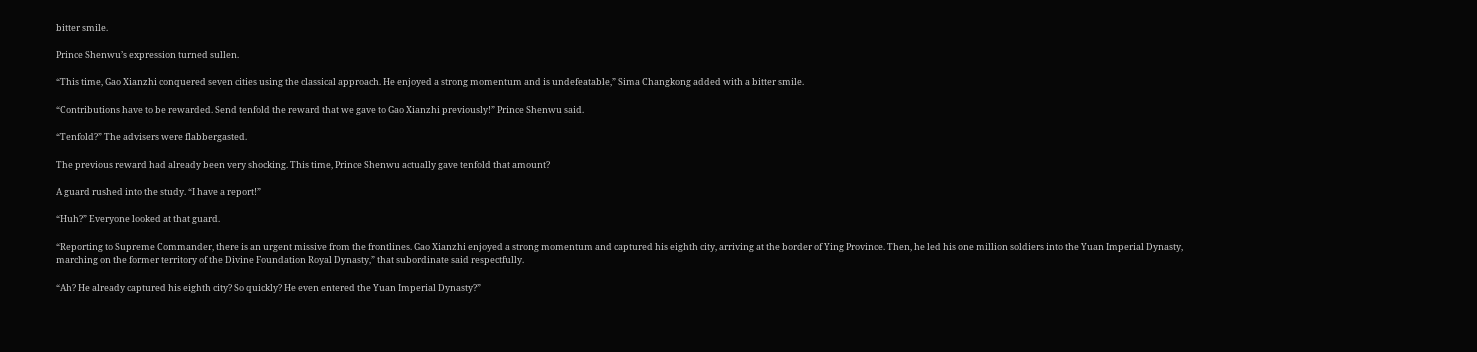bitter smile.

Prince Shenwu’s expression turned sullen.

“This time, Gao Xianzhi conquered seven cities using the classical approach. He enjoyed a strong momentum and is undefeatable,” Sima Changkong added with a bitter smile.

“Contributions have to be rewarded. Send tenfold the reward that we gave to Gao Xianzhi previously!” Prince Shenwu said.

“Tenfold?” The advisers were flabbergasted.

The previous reward had already been very shocking. This time, Prince Shenwu actually gave tenfold that amount?

A guard rushed into the study. “I have a report!”

“Huh?” Everyone looked at that guard.

“Reporting to Supreme Commander, there is an urgent missive from the frontlines. Gao Xianzhi enjoyed a strong momentum and captured his eighth city, arriving at the border of Ying Province. Then, he led his one million soldiers into the Yuan Imperial Dynasty, marching on the former territory of the Divine Foundation Royal Dynasty,” that subordinate said respectfully.

“Ah? He already captured his eighth city? So quickly? He even entered the Yuan Imperial Dynasty?”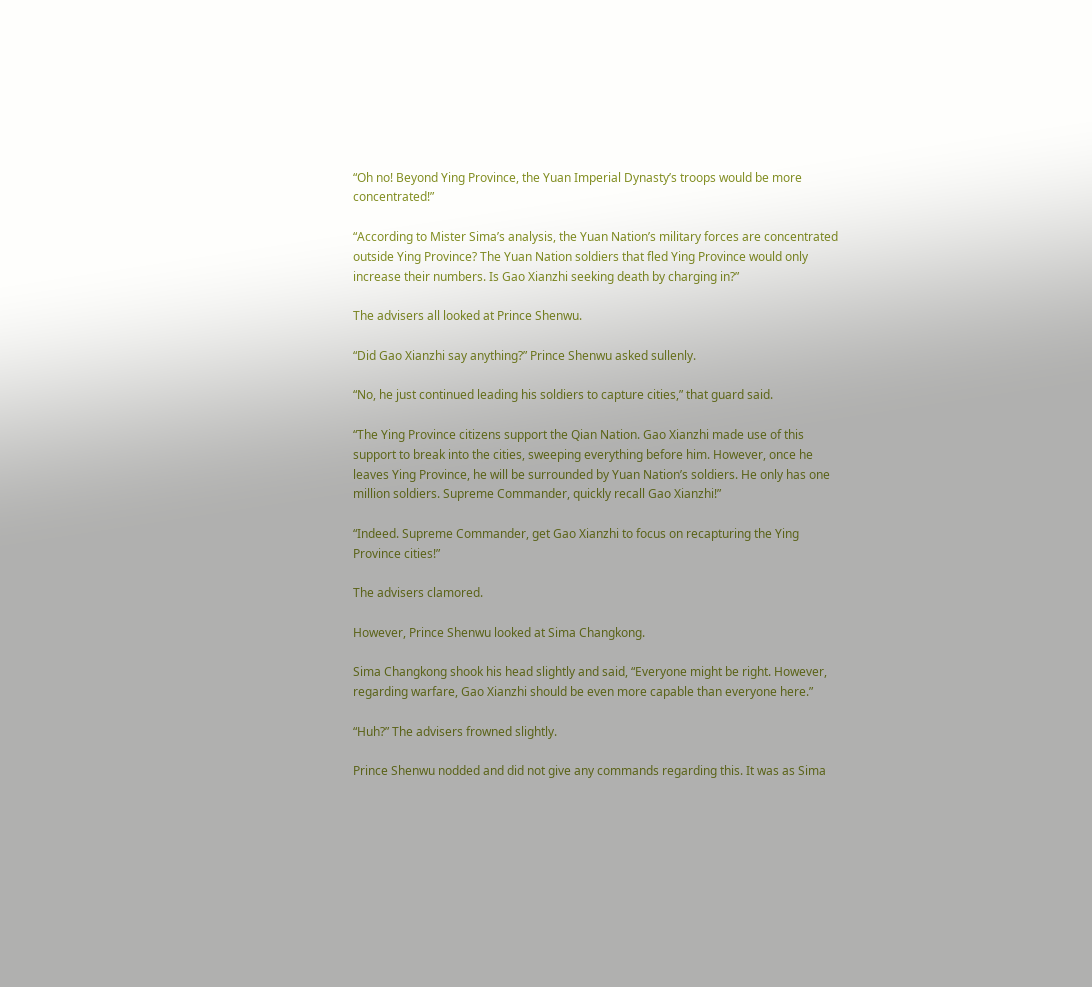“Oh no! Beyond Ying Province, the Yuan Imperial Dynasty’s troops would be more concentrated!”

“According to Mister Sima’s analysis, the Yuan Nation’s military forces are concentrated outside Ying Province? The Yuan Nation soldiers that fled Ying Province would only increase their numbers. Is Gao Xianzhi seeking death by charging in?”

The advisers all looked at Prince Shenwu.

“Did Gao Xianzhi say anything?” Prince Shenwu asked sullenly.

“No, he just continued leading his soldiers to capture cities,” that guard said.

“The Ying Province citizens support the Qian Nation. Gao Xianzhi made use of this support to break into the cities, sweeping everything before him. However, once he leaves Ying Province, he will be surrounded by Yuan Nation’s soldiers. He only has one million soldiers. Supreme Commander, quickly recall Gao Xianzhi!”

“Indeed. Supreme Commander, get Gao Xianzhi to focus on recapturing the Ying Province cities!”

The advisers clamored.

However, Prince Shenwu looked at Sima Changkong.

Sima Changkong shook his head slightly and said, “Everyone might be right. However, regarding warfare, Gao Xianzhi should be even more capable than everyone here.”

“Huh?” The advisers frowned slightly.

Prince Shenwu nodded and did not give any commands regarding this. It was as Sima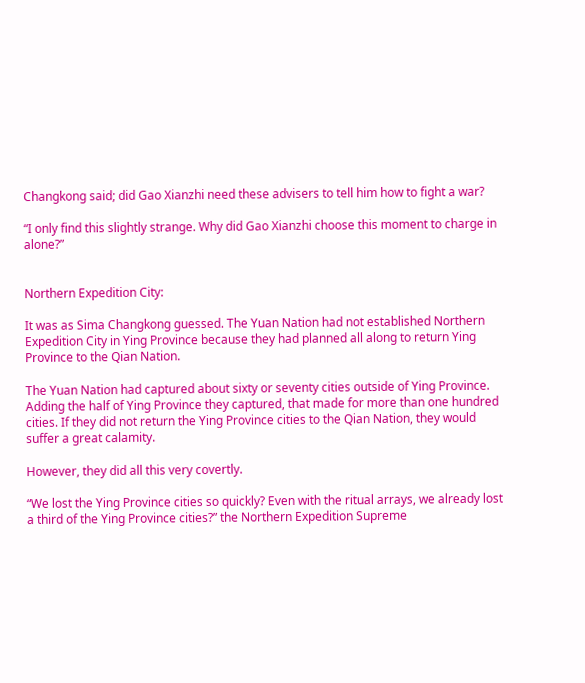Changkong said; did Gao Xianzhi need these advisers to tell him how to fight a war?

“I only find this slightly strange. Why did Gao Xianzhi choose this moment to charge in alone?”


Northern Expedition City:

It was as Sima Changkong guessed. The Yuan Nation had not established Northern Expedition City in Ying Province because they had planned all along to return Ying Province to the Qian Nation.

The Yuan Nation had captured about sixty or seventy cities outside of Ying Province. Adding the half of Ying Province they captured, that made for more than one hundred cities. If they did not return the Ying Province cities to the Qian Nation, they would suffer a great calamity.

However, they did all this very covertly.

“We lost the Ying Province cities so quickly? Even with the ritual arrays, we already lost a third of the Ying Province cities?” the Northern Expedition Supreme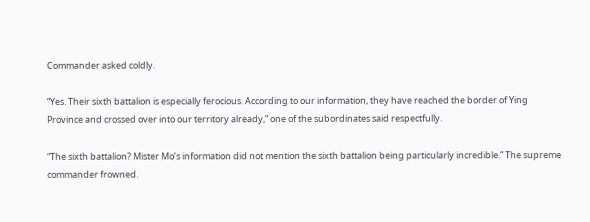Commander asked coldly.

“Yes. Their sixth battalion is especially ferocious. According to our information, they have reached the border of Ying Province and crossed over into our territory already,” one of the subordinates said respectfully.

“The sixth battalion? Mister Mo’s information did not mention the sixth battalion being particularly incredible.” The supreme commander frowned.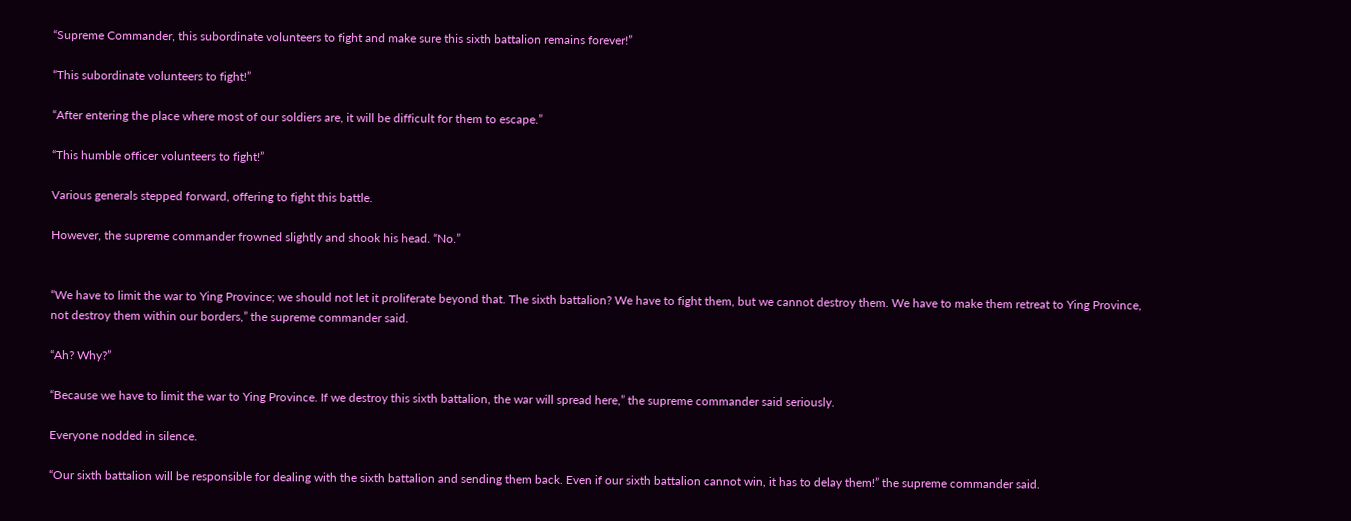“Supreme Commander, this subordinate volunteers to fight and make sure this sixth battalion remains forever!”

“This subordinate volunteers to fight!”

“After entering the place where most of our soldiers are, it will be difficult for them to escape.”

“This humble officer volunteers to fight!”

Various generals stepped forward, offering to fight this battle.

However, the supreme commander frowned slightly and shook his head. “No.”


“We have to limit the war to Ying Province; we should not let it proliferate beyond that. The sixth battalion? We have to fight them, but we cannot destroy them. We have to make them retreat to Ying Province, not destroy them within our borders,” the supreme commander said.

“Ah? Why?”

“Because we have to limit the war to Ying Province. If we destroy this sixth battalion, the war will spread here,” the supreme commander said seriously.

Everyone nodded in silence.

“Our sixth battalion will be responsible for dealing with the sixth battalion and sending them back. Even if our sixth battalion cannot win, it has to delay them!” the supreme commander said.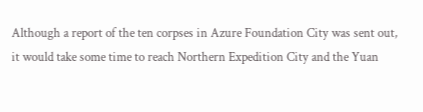Although a report of the ten corpses in Azure Foundation City was sent out, it would take some time to reach Northern Expedition City and the Yuan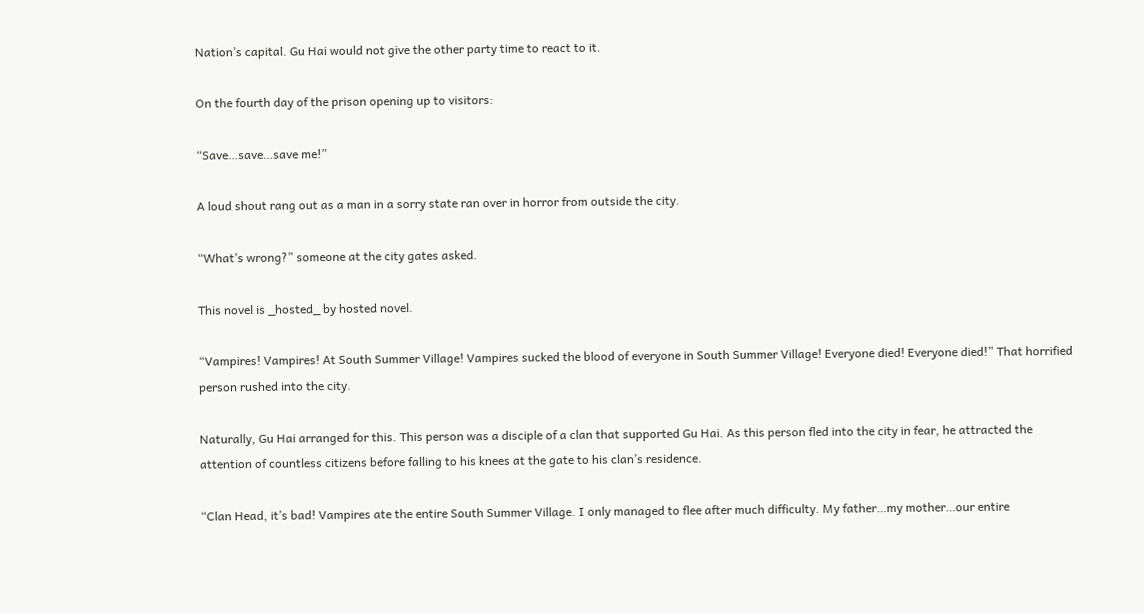Nation’s capital. Gu Hai would not give the other party time to react to it.

On the fourth day of the prison opening up to visitors:

“Save…save…save me!”

A loud shout rang out as a man in a sorry state ran over in horror from outside the city.

“What’s wrong?” someone at the city gates asked.

This novel is _hosted_ by hosted novel.

“Vampires! Vampires! At South Summer Village! Vampires sucked the blood of everyone in South Summer Village! Everyone died! Everyone died!” That horrified person rushed into the city.

Naturally, Gu Hai arranged for this. This person was a disciple of a clan that supported Gu Hai. As this person fled into the city in fear, he attracted the attention of countless citizens before falling to his knees at the gate to his clan’s residence.

“Clan Head, it’s bad! Vampires ate the entire South Summer Village. I only managed to flee after much difficulty. My father…my mother…our entire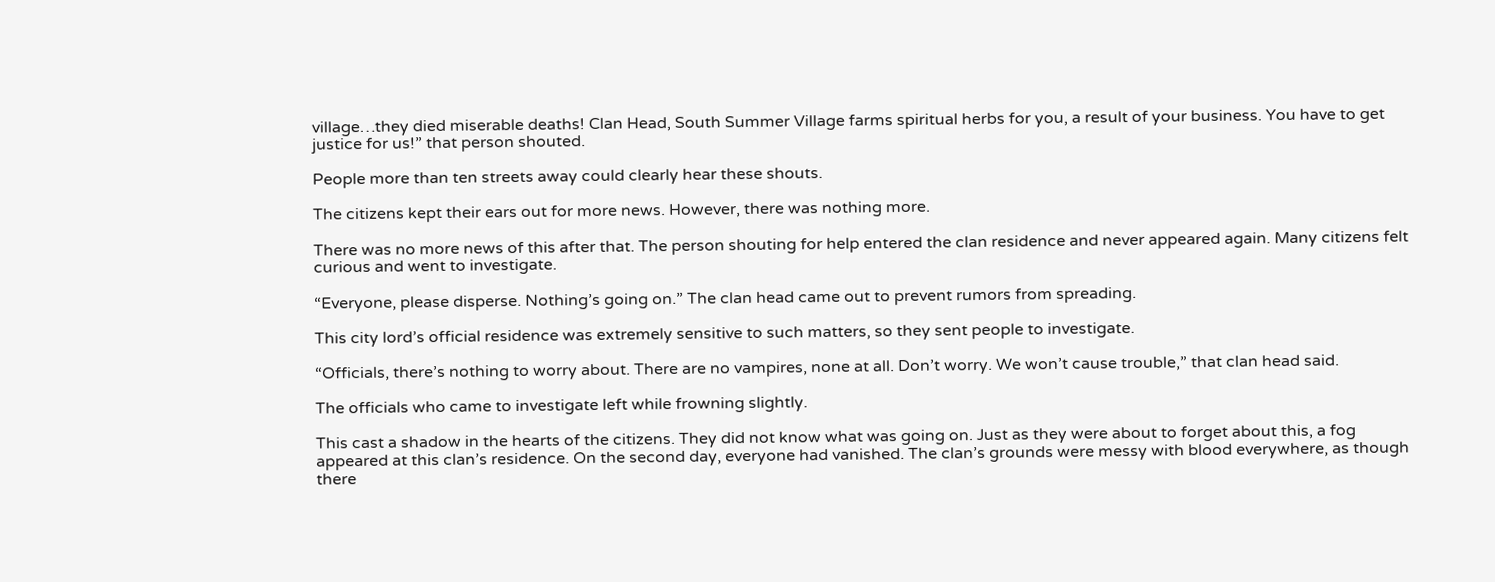village…they died miserable deaths! Clan Head, South Summer Village farms spiritual herbs for you, a result of your business. You have to get justice for us!” that person shouted.

People more than ten streets away could clearly hear these shouts.

The citizens kept their ears out for more news. However, there was nothing more.

There was no more news of this after that. The person shouting for help entered the clan residence and never appeared again. Many citizens felt curious and went to investigate.

“Everyone, please disperse. Nothing’s going on.” The clan head came out to prevent rumors from spreading.

This city lord’s official residence was extremely sensitive to such matters, so they sent people to investigate.

“Officials, there’s nothing to worry about. There are no vampires, none at all. Don’t worry. We won’t cause trouble,” that clan head said.

The officials who came to investigate left while frowning slightly.

This cast a shadow in the hearts of the citizens. They did not know what was going on. Just as they were about to forget about this, a fog appeared at this clan’s residence. On the second day, everyone had vanished. The clan’s grounds were messy with blood everywhere, as though there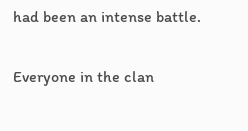had been an intense battle.

Everyone in the clan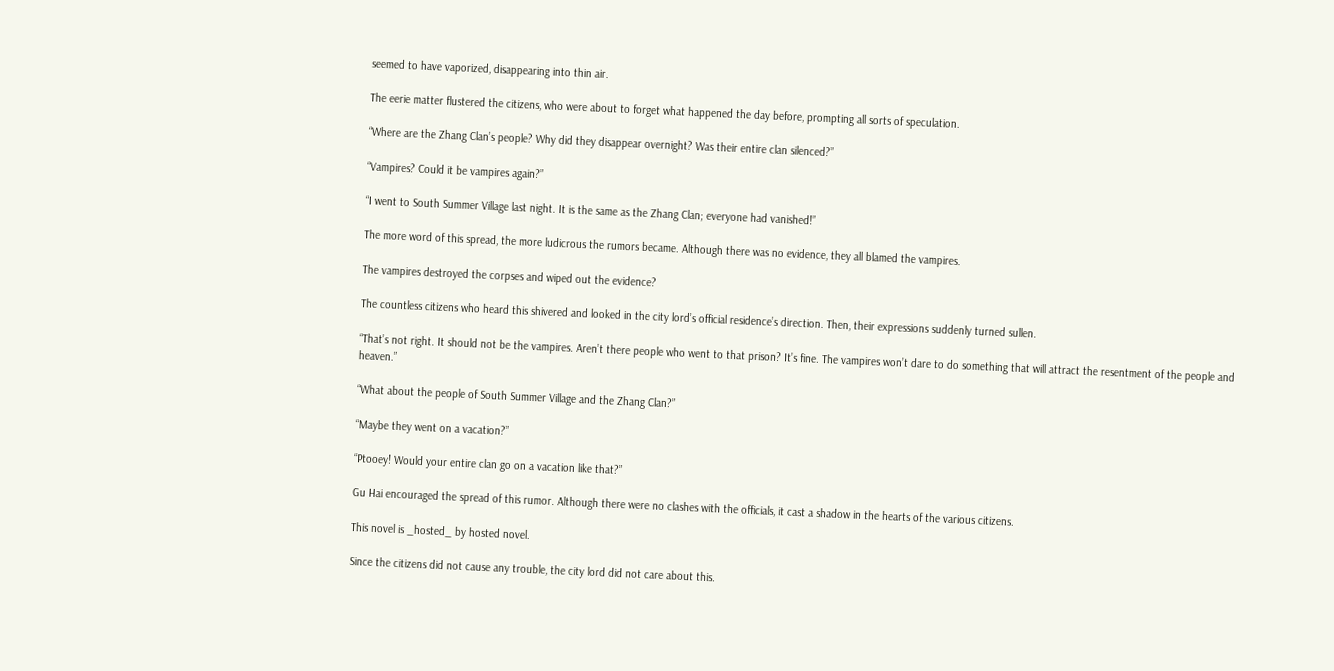seemed to have vaporized, disappearing into thin air.

The eerie matter flustered the citizens, who were about to forget what happened the day before, prompting all sorts of speculation.

“Where are the Zhang Clan’s people? Why did they disappear overnight? Was their entire clan silenced?”

“Vampires? Could it be vampires again?”

“I went to South Summer Village last night. It is the same as the Zhang Clan; everyone had vanished!”

The more word of this spread, the more ludicrous the rumors became. Although there was no evidence, they all blamed the vampires.

The vampires destroyed the corpses and wiped out the evidence?

The countless citizens who heard this shivered and looked in the city lord’s official residence’s direction. Then, their expressions suddenly turned sullen.

“That’s not right. It should not be the vampires. Aren’t there people who went to that prison? It’s fine. The vampires won’t dare to do something that will attract the resentment of the people and heaven.”

“What about the people of South Summer Village and the Zhang Clan?”

“Maybe they went on a vacation?”

“Ptooey! Would your entire clan go on a vacation like that?”

Gu Hai encouraged the spread of this rumor. Although there were no clashes with the officials, it cast a shadow in the hearts of the various citizens.

This novel is _hosted_ by hosted novel.

Since the citizens did not cause any trouble, the city lord did not care about this.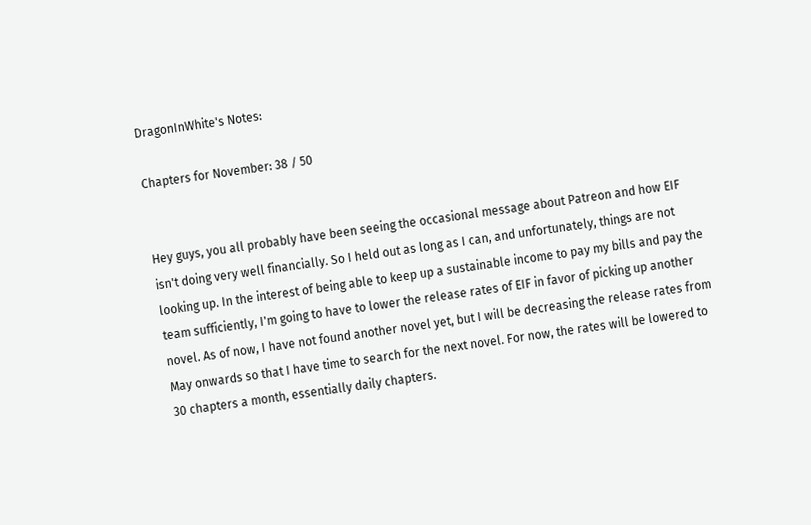DragonInWhite's Notes:

Chapters for November: 38 / 50


Hey guys, you all probably have been seeing the occasional message about Patreon and how EIF isn't doing very well financially. So I held out as long as I can, and unfortunately, things are not looking up. In the interest of being able to keep up a sustainable income to pay my bills and pay the team sufficiently, I'm going to have to lower the release rates of EIF in favor of picking up another novel. As of now, I have not found another novel yet, but I will be decreasing the release rates from May onwards so that I have time to search for the next novel. For now, the rates will be lowered to 30 chapters a month, essentially daily chapters.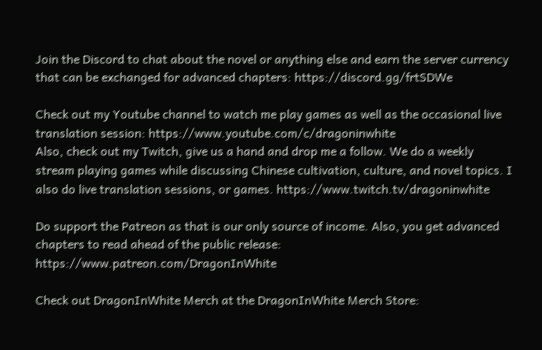Join the Discord to chat about the novel or anything else and earn the server currency that can be exchanged for advanced chapters: https://discord.gg/frtSDWe

Check out my Youtube channel to watch me play games as well as the occasional live translation session: https://www.youtube.com/c/dragoninwhite
Also, check out my Twitch, give us a hand and drop me a follow. We do a weekly stream playing games while discussing Chinese cultivation, culture, and novel topics. I also do live translation sessions, or games. https://www.twitch.tv/dragoninwhite

Do support the Patreon as that is our only source of income. Also, you get advanced chapters to read ahead of the public release: https://www.patreon.com/DragonInWhite

Check out DragonInWhite Merch at the DragonInWhite Merch Store: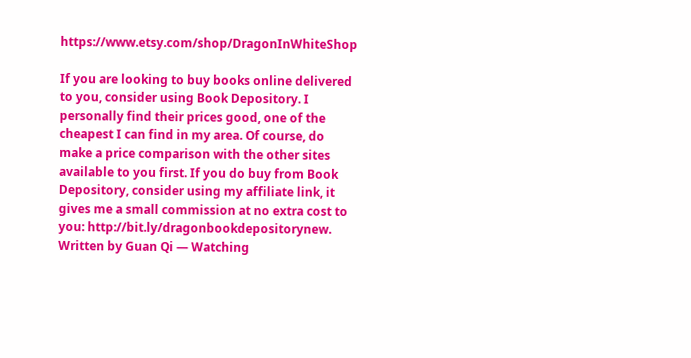https://www.etsy.com/shop/DragonInWhiteShop

If you are looking to buy books online delivered to you, consider using Book Depository. I personally find their prices good, one of the cheapest I can find in my area. Of course, do make a price comparison with the other sites available to you first. If you do buy from Book Depository, consider using my affiliate link, it gives me a small commission at no extra cost to you: http://bit.ly/dragonbookdepositorynew.
Written by Guan Qi — Watching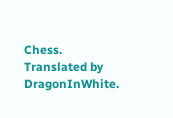Chess. Translated by DragonInWhite.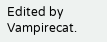Edited by Vampirecat.